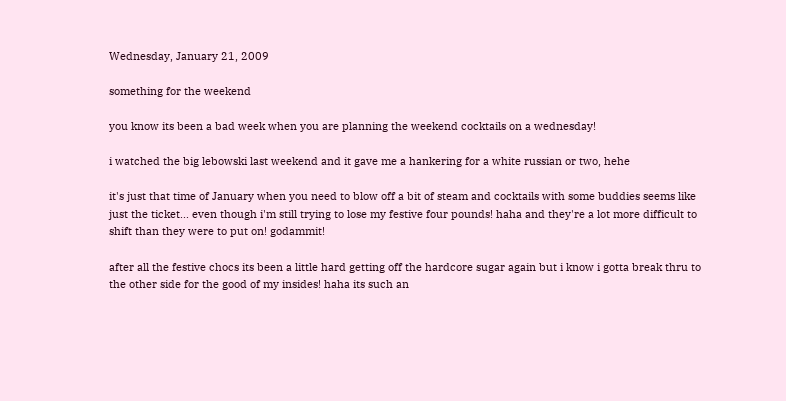Wednesday, January 21, 2009

something for the weekend

you know its been a bad week when you are planning the weekend cocktails on a wednesday!

i watched the big lebowski last weekend and it gave me a hankering for a white russian or two, hehe

it's just that time of January when you need to blow off a bit of steam and cocktails with some buddies seems like just the ticket... even though i'm still trying to lose my festive four pounds! haha and they're a lot more difficult to shift than they were to put on! godammit!

after all the festive chocs its been a little hard getting off the hardcore sugar again but i know i gotta break thru to the other side for the good of my insides! haha its such an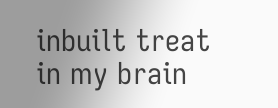inbuilt treat in my brain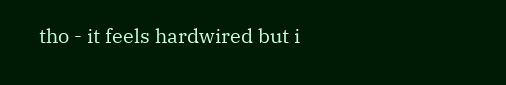tho - it feels hardwired but i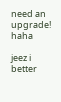need an upgrade! haha

jeez i better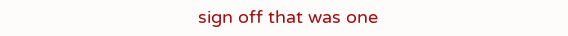sign off that was one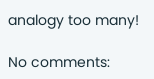analogy too many!

No comments: